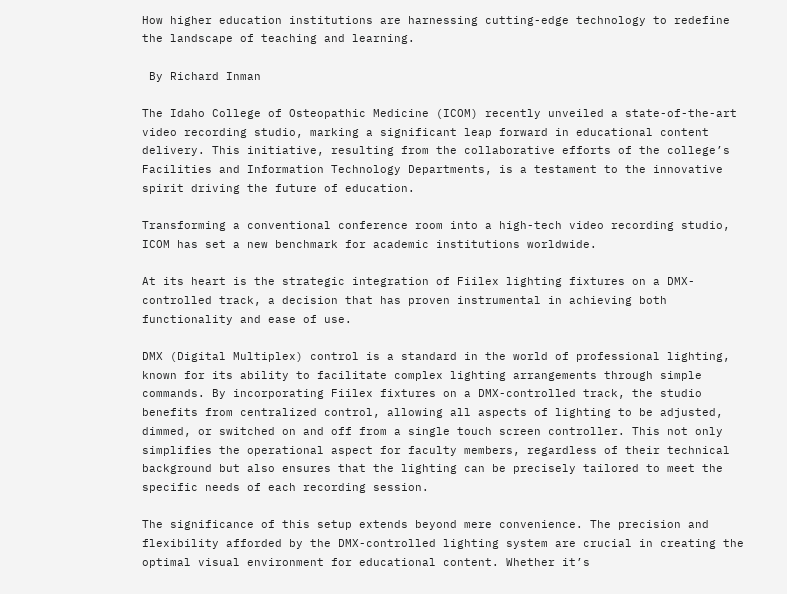How higher education institutions are harnessing cutting-edge technology to redefine the landscape of teaching and learning.

 By Richard Inman

The Idaho College of Osteopathic Medicine (ICOM) recently unveiled a state-of-the-art video recording studio, marking a significant leap forward in educational content delivery. This initiative, resulting from the collaborative efforts of the college’s Facilities and Information Technology Departments, is a testament to the innovative spirit driving the future of education.

Transforming a conventional conference room into a high-tech video recording studio, ICOM has set a new benchmark for academic institutions worldwide.

At its heart is the strategic integration of Fiilex lighting fixtures on a DMX-controlled track, a decision that has proven instrumental in achieving both functionality and ease of use.

DMX (Digital Multiplex) control is a standard in the world of professional lighting, known for its ability to facilitate complex lighting arrangements through simple commands. By incorporating Fiilex fixtures on a DMX-controlled track, the studio benefits from centralized control, allowing all aspects of lighting to be adjusted, dimmed, or switched on and off from a single touch screen controller. This not only simplifies the operational aspect for faculty members, regardless of their technical background but also ensures that the lighting can be precisely tailored to meet the specific needs of each recording session.

The significance of this setup extends beyond mere convenience. The precision and flexibility afforded by the DMX-controlled lighting system are crucial in creating the optimal visual environment for educational content. Whether it’s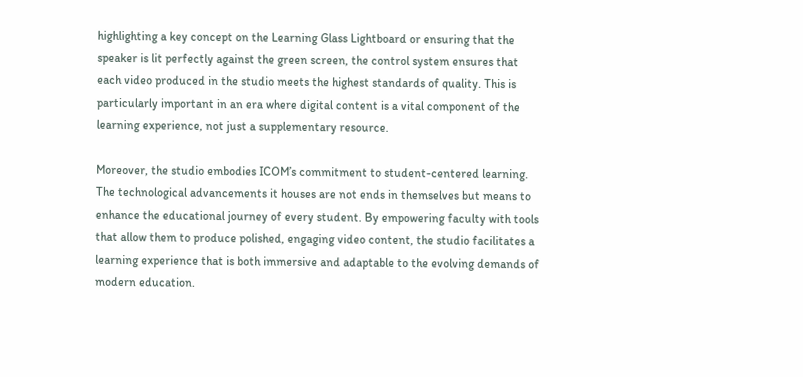highlighting a key concept on the Learning Glass Lightboard or ensuring that the speaker is lit perfectly against the green screen, the control system ensures that each video produced in the studio meets the highest standards of quality. This is particularly important in an era where digital content is a vital component of the learning experience, not just a supplementary resource.

Moreover, the studio embodies ICOM’s commitment to student-centered learning. The technological advancements it houses are not ends in themselves but means to enhance the educational journey of every student. By empowering faculty with tools that allow them to produce polished, engaging video content, the studio facilitates a learning experience that is both immersive and adaptable to the evolving demands of modern education.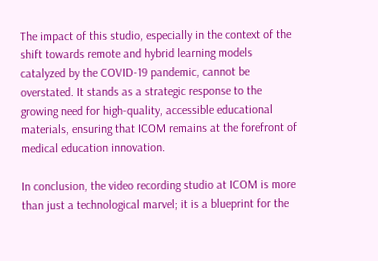The impact of this studio, especially in the context of the shift towards remote and hybrid learning models catalyzed by the COVID-19 pandemic, cannot be overstated. It stands as a strategic response to the growing need for high-quality, accessible educational materials, ensuring that ICOM remains at the forefront of medical education innovation.

In conclusion, the video recording studio at ICOM is more than just a technological marvel; it is a blueprint for the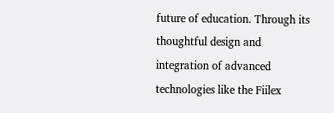future of education. Through its thoughtful design and integration of advanced technologies like the Fiilex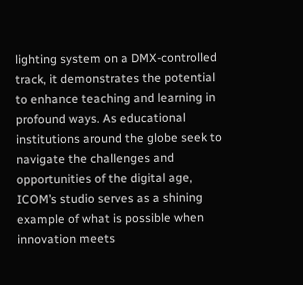lighting system on a DMX-controlled track, it demonstrates the potential to enhance teaching and learning in profound ways. As educational institutions around the globe seek to navigate the challenges and opportunities of the digital age, ICOM’s studio serves as a shining example of what is possible when innovation meets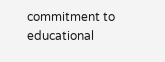commitment to educational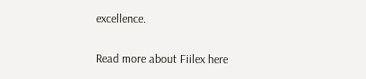excellence.

Read more about Fiilex here